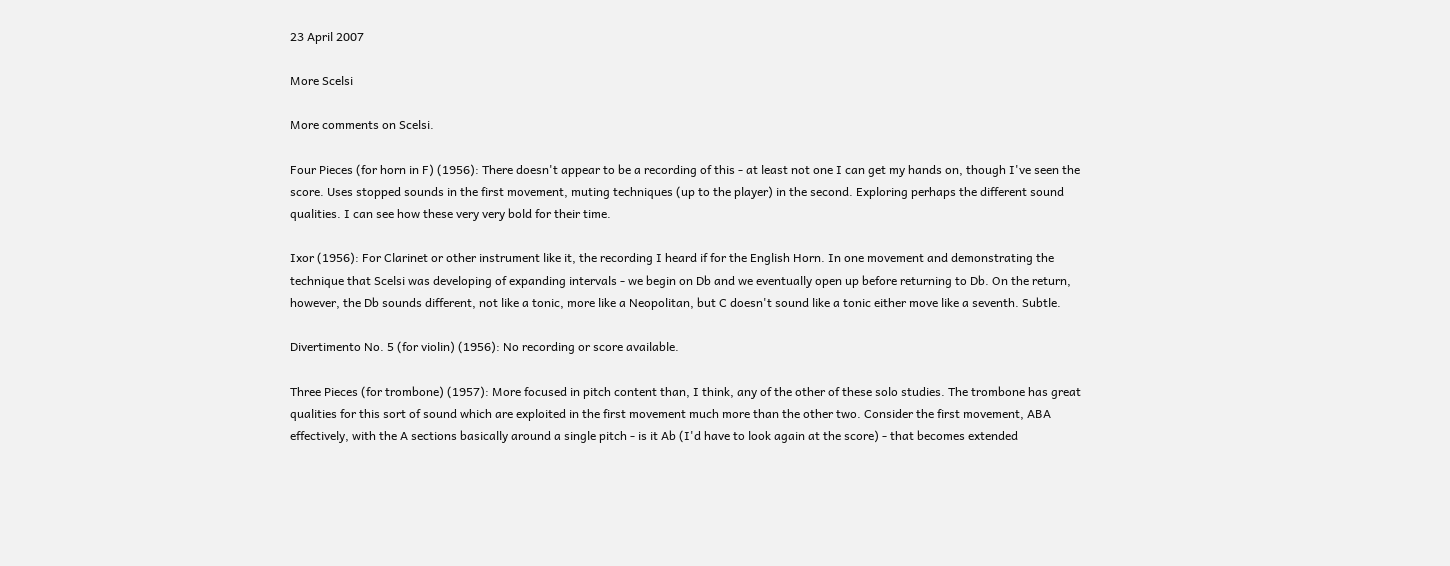23 April 2007

More Scelsi

More comments on Scelsi.

Four Pieces (for horn in F) (1956): There doesn't appear to be a recording of this - at least not one I can get my hands on, though I've seen the score. Uses stopped sounds in the first movement, muting techniques (up to the player) in the second. Exploring perhaps the different sound qualities. I can see how these very very bold for their time.

Ixor (1956): For Clarinet or other instrument like it, the recording I heard if for the English Horn. In one movement and demonstrating the technique that Scelsi was developing of expanding intervals - we begin on Db and we eventually open up before returning to Db. On the return, however, the Db sounds different, not like a tonic, more like a Neopolitan, but C doesn't sound like a tonic either move like a seventh. Subtle.

Divertimento No. 5 (for violin) (1956): No recording or score available.

Three Pieces (for trombone) (1957): More focused in pitch content than, I think, any of the other of these solo studies. The trombone has great qualities for this sort of sound which are exploited in the first movement much more than the other two. Consider the first movement, ABA effectively, with the A sections basically around a single pitch - is it Ab (I'd have to look again at the score) - that becomes extended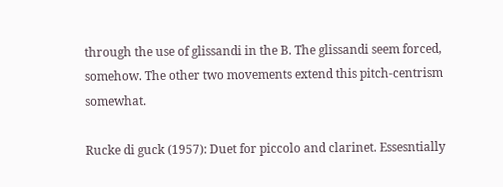through the use of glissandi in the B. The glissandi seem forced, somehow. The other two movements extend this pitch-centrism somewhat.

Rucke di guck (1957): Duet for piccolo and clarinet. Essesntially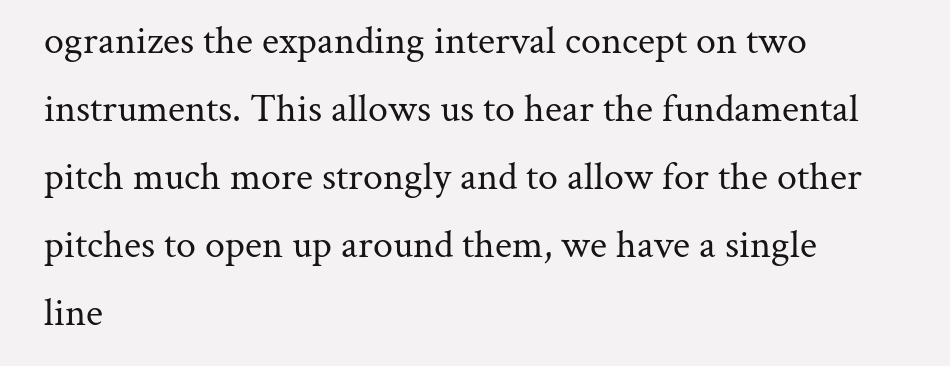ogranizes the expanding interval concept on two instruments. This allows us to hear the fundamental pitch much more strongly and to allow for the other pitches to open up around them, we have a single line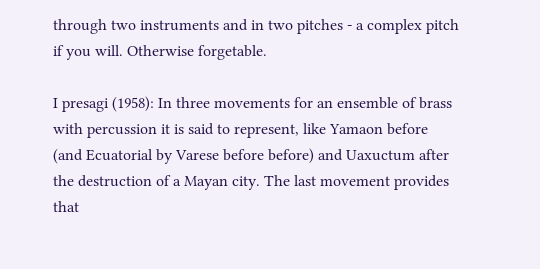through two instruments and in two pitches - a complex pitch if you will. Otherwise forgetable.

I presagi (1958): In three movements for an ensemble of brass with percussion it is said to represent, like Yamaon before (and Ecuatorial by Varese before before) and Uaxuctum after the destruction of a Mayan city. The last movement provides that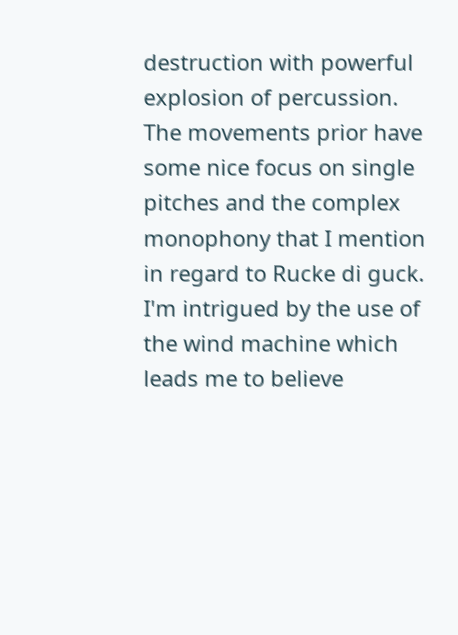destruction with powerful explosion of percussion. The movements prior have some nice focus on single pitches and the complex monophony that I mention in regard to Rucke di guck. I'm intrigued by the use of the wind machine which leads me to believe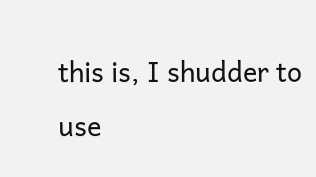this is, I shudder to use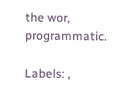the wor, programmatic.

Labels: ,